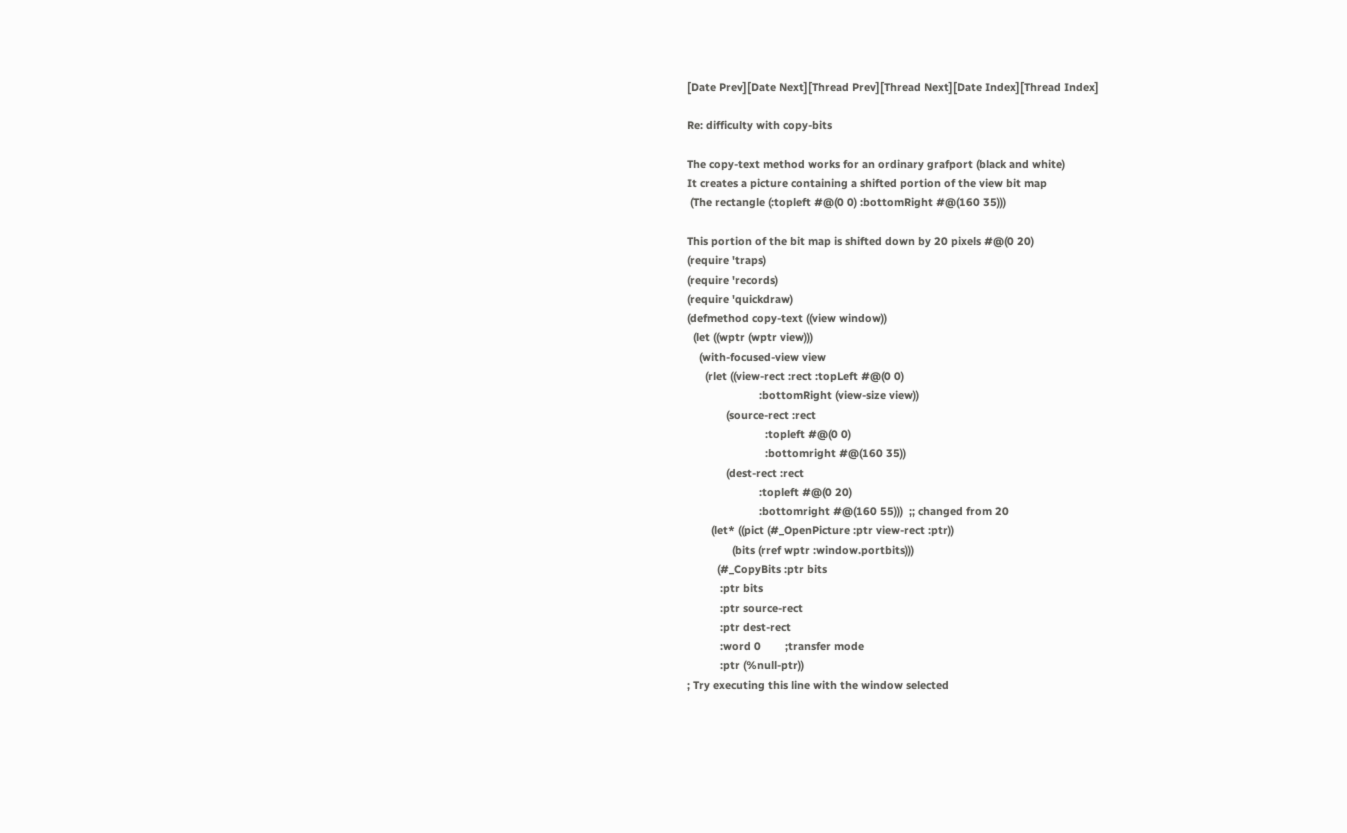[Date Prev][Date Next][Thread Prev][Thread Next][Date Index][Thread Index]

Re: difficulty with copy-bits

The copy-text method works for an ordinary grafport (black and white)
It creates a picture containing a shifted portion of the view bit map
 (The rectangle (:topleft #@(0 0) :bottomRight #@(160 35)))

This portion of the bit map is shifted down by 20 pixels #@(0 20)
(require 'traps)
(require 'records)
(require 'quickdraw)
(defmethod copy-text ((view window))
  (let ((wptr (wptr view)))
    (with-focused-view view
      (rlet ((view-rect :rect :topLeft #@(0 0)
                        :bottomRight (view-size view))
             (source-rect :rect
                          :topleft #@(0 0)
                          :bottomright #@(160 35))
             (dest-rect :rect
                        :topleft #@(0 20)
                        :bottomright #@(160 55)))  ;; changed from 20
        (let* ((pict (#_OpenPicture :ptr view-rect :ptr))
               (bits (rref wptr :window.portbits)))
          (#_CopyBits :ptr bits
           :ptr bits
           :ptr source-rect
           :ptr dest-rect
           :word 0        ;transfer mode
           :ptr (%null-ptr))
; Try executing this line with the window selected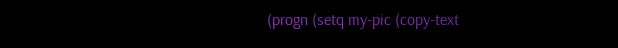(progn (setq my-pic (copy-text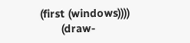(first (windows))))
       (draw-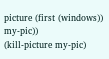picture (first (windows)) my-pic))
(kill-picture my-pic)